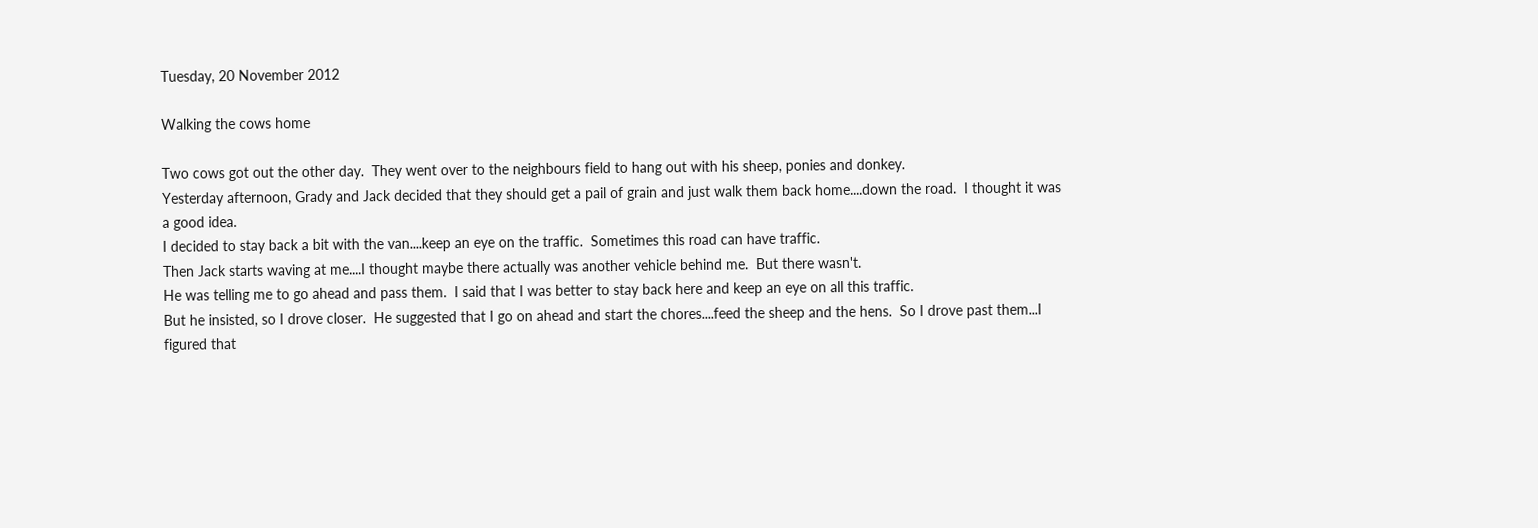Tuesday, 20 November 2012

Walking the cows home

Two cows got out the other day.  They went over to the neighbours field to hang out with his sheep, ponies and donkey.
Yesterday afternoon, Grady and Jack decided that they should get a pail of grain and just walk them back home....down the road.  I thought it was a good idea.
I decided to stay back a bit with the van....keep an eye on the traffic.  Sometimes this road can have traffic.
Then Jack starts waving at me....I thought maybe there actually was another vehicle behind me.  But there wasn't.
He was telling me to go ahead and pass them.  I said that I was better to stay back here and keep an eye on all this traffic.
But he insisted, so I drove closer.  He suggested that I go on ahead and start the chores....feed the sheep and the hens.  So I drove past them...I figured that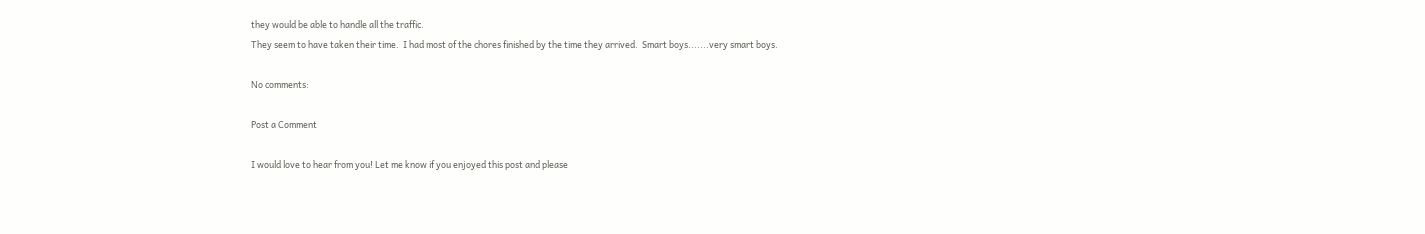they would be able to handle all the traffic.
They seem to have taken their time.  I had most of the chores finished by the time they arrived.  Smart boys.......very smart boys.

No comments:

Post a Comment

I would love to hear from you! Let me know if you enjoyed this post and please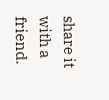share it with a friend.